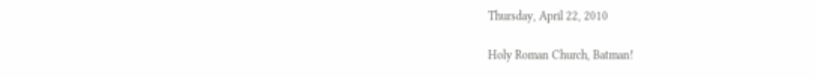Thursday, April 22, 2010

Holy Roman Church, Batman!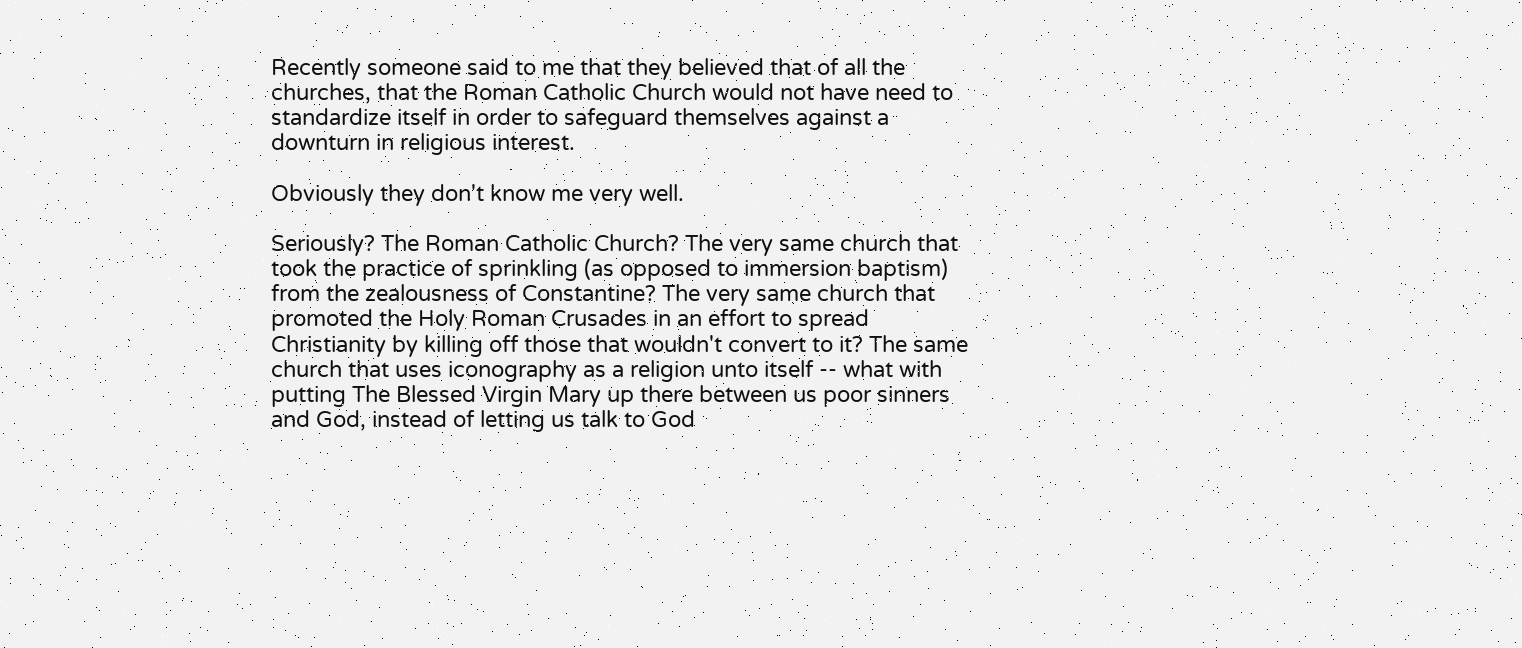Recently someone said to me that they believed that of all the churches, that the Roman Catholic Church would not have need to standardize itself in order to safeguard themselves against a downturn in religious interest.

Obviously they don't know me very well.

Seriously? The Roman Catholic Church? The very same church that took the practice of sprinkling (as opposed to immersion baptism) from the zealousness of Constantine? The very same church that promoted the Holy Roman Crusades in an effort to spread Christianity by killing off those that wouldn't convert to it? The same church that uses iconography as a religion unto itself -- what with putting The Blessed Virgin Mary up there between us poor sinners and God, instead of letting us talk to God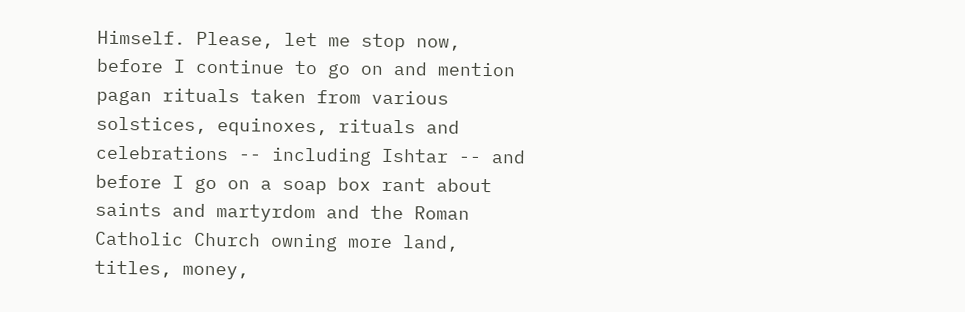Himself. Please, let me stop now, before I continue to go on and mention pagan rituals taken from various solstices, equinoxes, rituals and celebrations -- including Ishtar -- and before I go on a soap box rant about saints and martyrdom and the Roman Catholic Church owning more land, titles, money,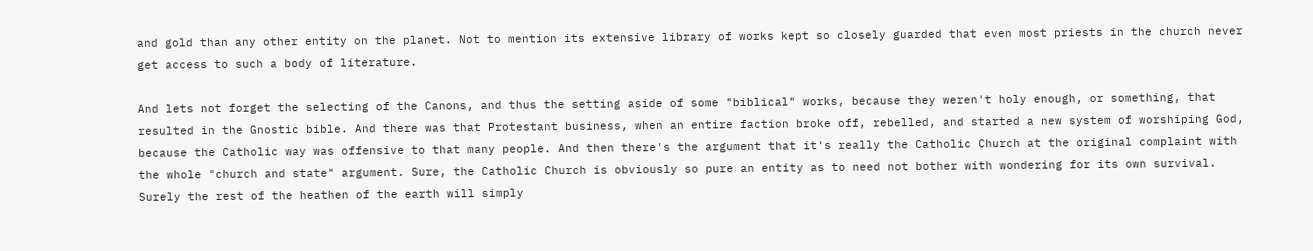and gold than any other entity on the planet. Not to mention its extensive library of works kept so closely guarded that even most priests in the church never get access to such a body of literature.

And lets not forget the selecting of the Canons, and thus the setting aside of some "biblical" works, because they weren't holy enough, or something, that resulted in the Gnostic bible. And there was that Protestant business, when an entire faction broke off, rebelled, and started a new system of worshiping God, because the Catholic way was offensive to that many people. And then there's the argument that it's really the Catholic Church at the original complaint with the whole "church and state" argument. Sure, the Catholic Church is obviously so pure an entity as to need not bother with wondering for its own survival. Surely the rest of the heathen of the earth will simply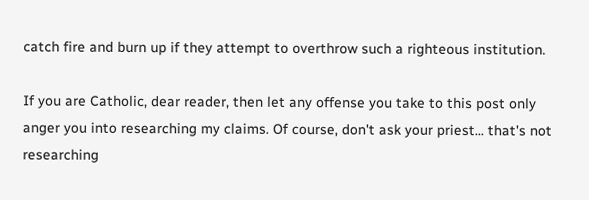catch fire and burn up if they attempt to overthrow such a righteous institution.

If you are Catholic, dear reader, then let any offense you take to this post only anger you into researching my claims. Of course, don't ask your priest... that's not researching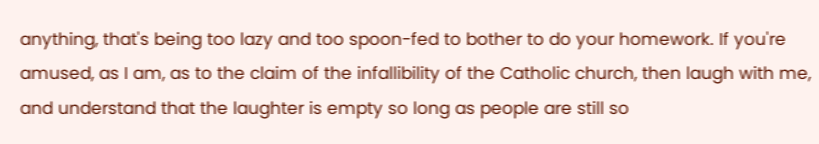anything, that's being too lazy and too spoon-fed to bother to do your homework. If you're amused, as I am, as to the claim of the infallibility of the Catholic church, then laugh with me, and understand that the laughter is empty so long as people are still so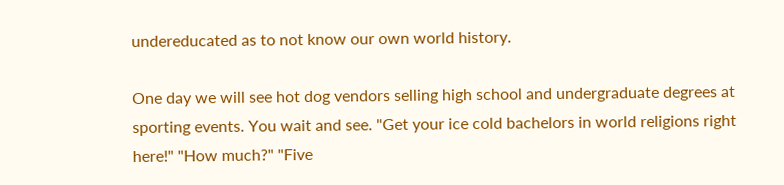undereducated as to not know our own world history.

One day we will see hot dog vendors selling high school and undergraduate degrees at sporting events. You wait and see. "Get your ice cold bachelors in world religions right here!" "How much?" "Five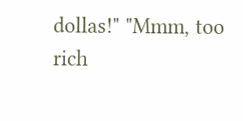dollas!" "Mmm, too rich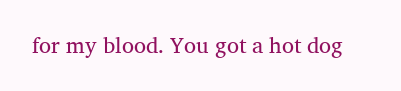for my blood. You got a hot dog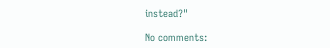instead?"

No comments: